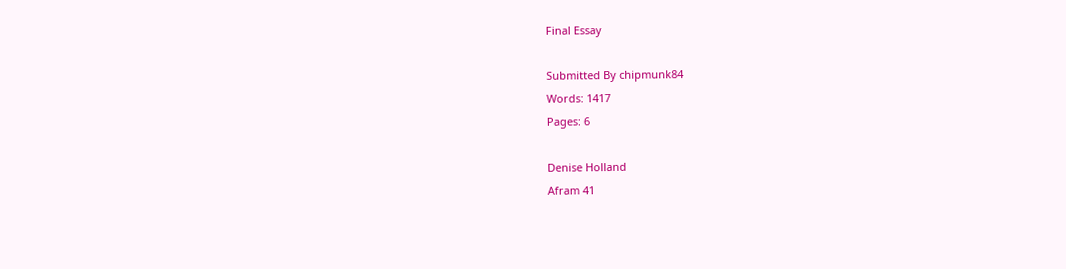Final Essay

Submitted By chipmunk84
Words: 1417
Pages: 6

Denise Holland
Afram 41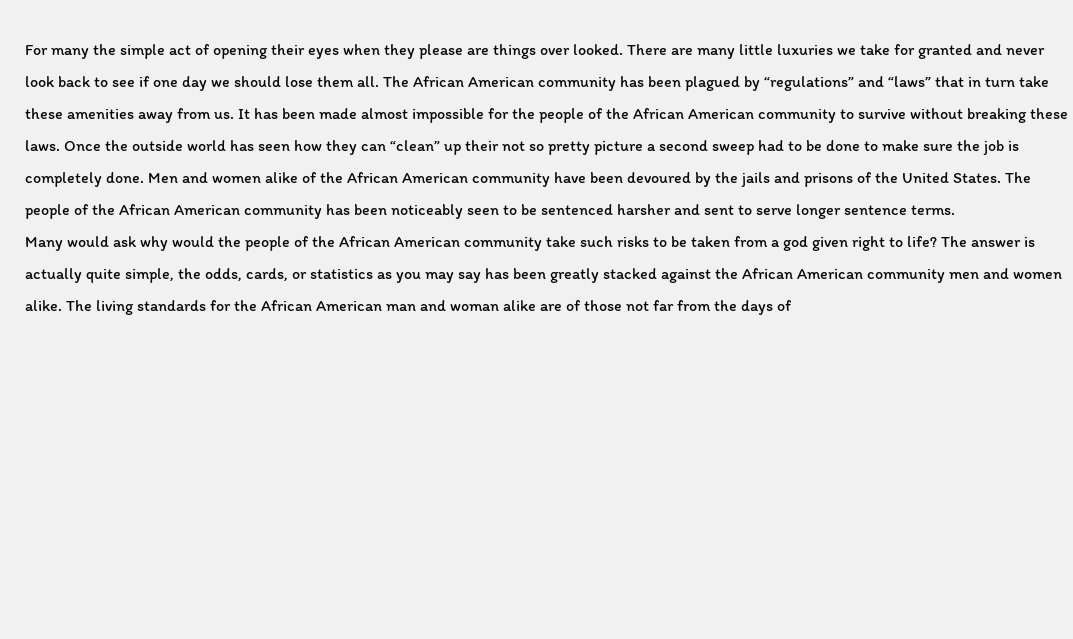For many the simple act of opening their eyes when they please are things over looked. There are many little luxuries we take for granted and never look back to see if one day we should lose them all. The African American community has been plagued by “regulations” and “laws” that in turn take these amenities away from us. It has been made almost impossible for the people of the African American community to survive without breaking these laws. Once the outside world has seen how they can “clean” up their not so pretty picture a second sweep had to be done to make sure the job is completely done. Men and women alike of the African American community have been devoured by the jails and prisons of the United States. The people of the African American community has been noticeably seen to be sentenced harsher and sent to serve longer sentence terms.
Many would ask why would the people of the African American community take such risks to be taken from a god given right to life? The answer is actually quite simple, the odds, cards, or statistics as you may say has been greatly stacked against the African American community men and women alike. The living standards for the African American man and woman alike are of those not far from the days of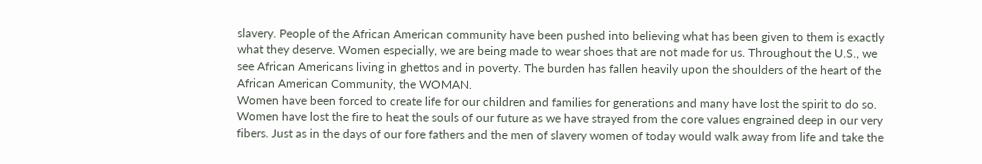slavery. People of the African American community have been pushed into believing what has been given to them is exactly what they deserve. Women especially, we are being made to wear shoes that are not made for us. Throughout the U.S., we see African Americans living in ghettos and in poverty. The burden has fallen heavily upon the shoulders of the heart of the African American Community, the WOMAN.
Women have been forced to create life for our children and families for generations and many have lost the spirit to do so. Women have lost the fire to heat the souls of our future as we have strayed from the core values engrained deep in our very fibers. Just as in the days of our fore fathers and the men of slavery women of today would walk away from life and take the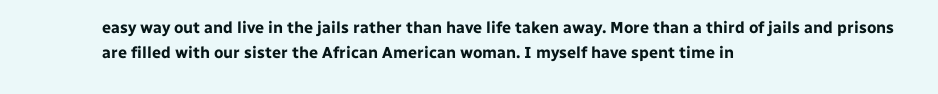easy way out and live in the jails rather than have life taken away. More than a third of jails and prisons are filled with our sister the African American woman. I myself have spent time in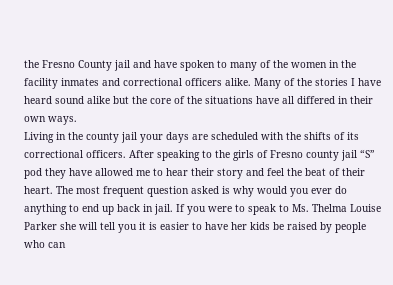the Fresno County jail and have spoken to many of the women in the facility inmates and correctional officers alike. Many of the stories I have heard sound alike but the core of the situations have all differed in their own ways.
Living in the county jail your days are scheduled with the shifts of its correctional officers. After speaking to the girls of Fresno county jail “S” pod they have allowed me to hear their story and feel the beat of their heart. The most frequent question asked is why would you ever do anything to end up back in jail. If you were to speak to Ms. Thelma Louise Parker she will tell you it is easier to have her kids be raised by people who can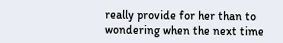really provide for her than to wondering when the next time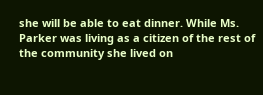she will be able to eat dinner. While Ms. Parker was living as a citizen of the rest of the community she lived on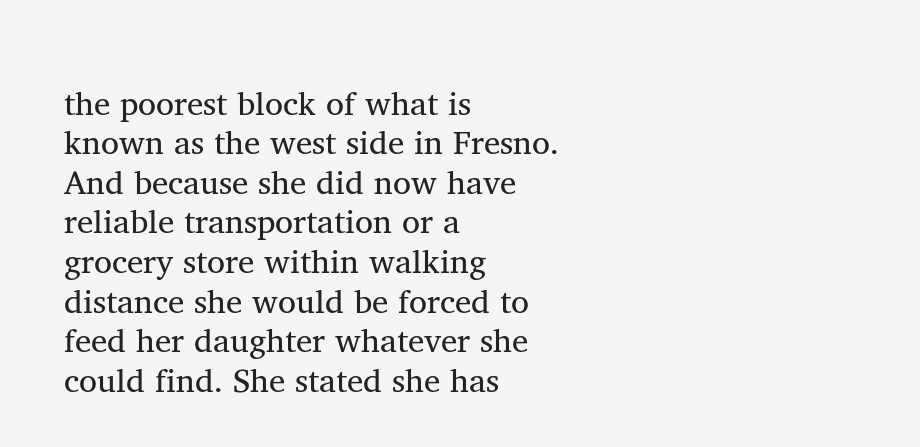the poorest block of what is known as the west side in Fresno. And because she did now have reliable transportation or a grocery store within walking distance she would be forced to feed her daughter whatever she could find. She stated she has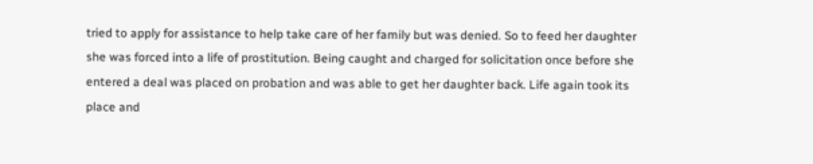tried to apply for assistance to help take care of her family but was denied. So to feed her daughter she was forced into a life of prostitution. Being caught and charged for solicitation once before she entered a deal was placed on probation and was able to get her daughter back. Life again took its place and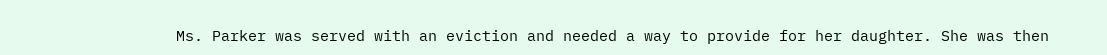Ms. Parker was served with an eviction and needed a way to provide for her daughter. She was then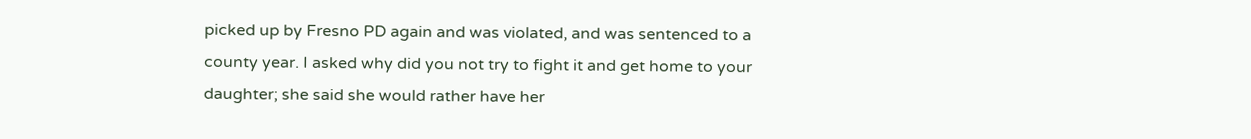picked up by Fresno PD again and was violated, and was sentenced to a county year. I asked why did you not try to fight it and get home to your daughter; she said she would rather have her